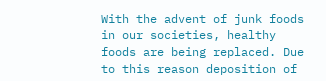With the advent of junk foods in our societies, healthy foods are being replaced. Due to this reason deposition of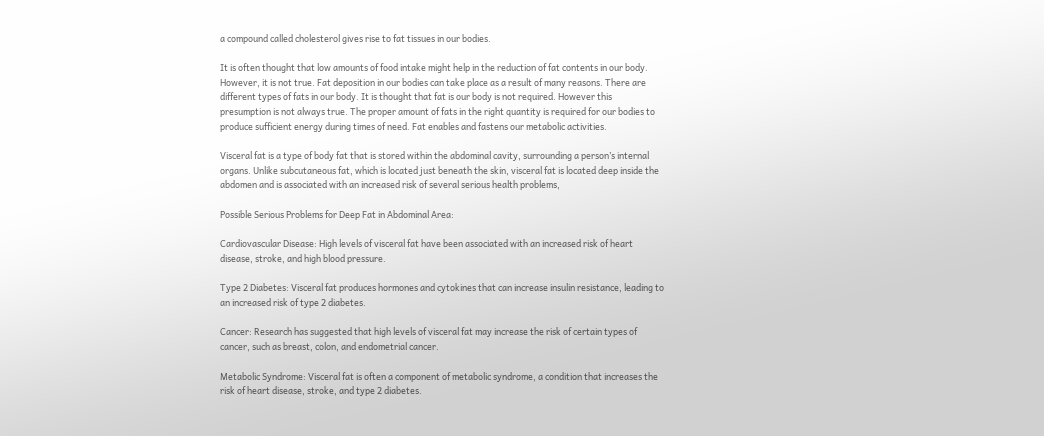a compound called cholesterol gives rise to fat tissues in our bodies.

It is often thought that low amounts of food intake might help in the reduction of fat contents in our body. However, it is not true. Fat deposition in our bodies can take place as a result of many reasons. There are different types of fats in our body. It is thought that fat is our body is not required. However this presumption is not always true. The proper amount of fats in the right quantity is required for our bodies to produce sufficient energy during times of need. Fat enables and fastens our metabolic activities.

Visceral fat is a type of body fat that is stored within the abdominal cavity, surrounding a person’s internal organs. Unlike subcutaneous fat, which is located just beneath the skin, visceral fat is located deep inside the abdomen and is associated with an increased risk of several serious health problems,

Possible Serious Problems for Deep Fat in Abdominal Area:

Cardiovascular Disease: High levels of visceral fat have been associated with an increased risk of heart disease, stroke, and high blood pressure.

Type 2 Diabetes: Visceral fat produces hormones and cytokines that can increase insulin resistance, leading to an increased risk of type 2 diabetes.

Cancer: Research has suggested that high levels of visceral fat may increase the risk of certain types of cancer, such as breast, colon, and endometrial cancer.

Metabolic Syndrome: Visceral fat is often a component of metabolic syndrome, a condition that increases the risk of heart disease, stroke, and type 2 diabetes.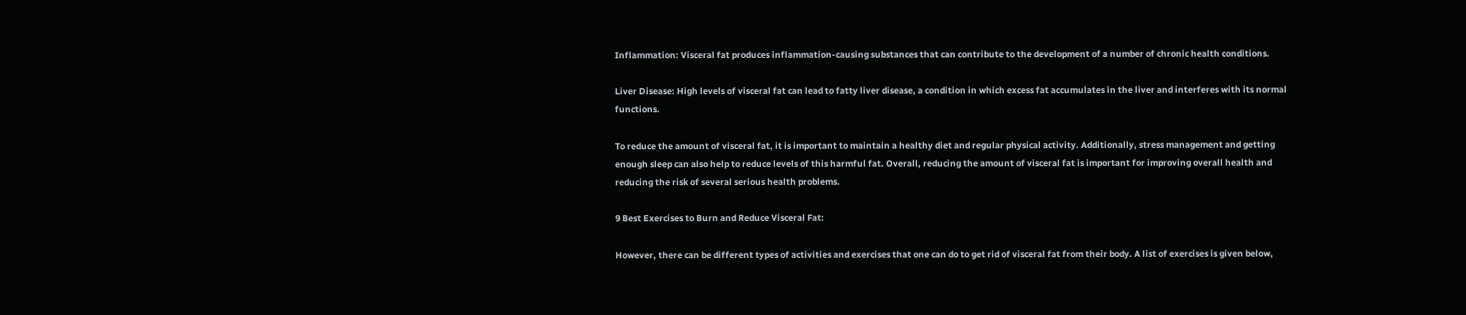Inflammation: Visceral fat produces inflammation-causing substances that can contribute to the development of a number of chronic health conditions.

Liver Disease: High levels of visceral fat can lead to fatty liver disease, a condition in which excess fat accumulates in the liver and interferes with its normal functions.

To reduce the amount of visceral fat, it is important to maintain a healthy diet and regular physical activity. Additionally, stress management and getting enough sleep can also help to reduce levels of this harmful fat. Overall, reducing the amount of visceral fat is important for improving overall health and reducing the risk of several serious health problems.

9 Best Exercises to Burn and Reduce Visceral Fat:

However, there can be different types of activities and exercises that one can do to get rid of visceral fat from their body. A list of exercises is given below,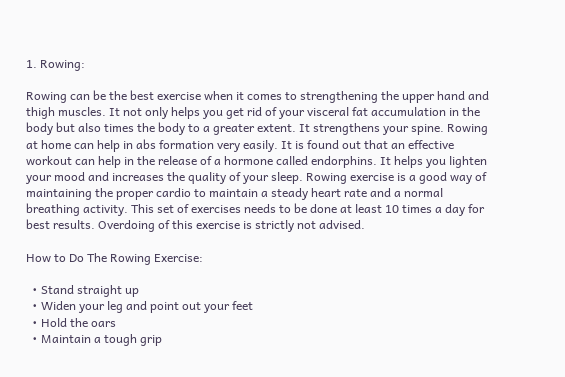1. Rowing:

Rowing can be the best exercise when it comes to strengthening the upper hand and thigh muscles. It not only helps you get rid of your visceral fat accumulation in the body but also times the body to a greater extent. It strengthens your spine. Rowing at home can help in abs formation very easily. It is found out that an effective workout can help in the release of a hormone called endorphins. It helps you lighten your mood and increases the quality of your sleep. Rowing exercise is a good way of maintaining the proper cardio to maintain a steady heart rate and a normal breathing activity. This set of exercises needs to be done at least 10 times a day for best results. Overdoing of this exercise is strictly not advised.

How to Do The Rowing Exercise:

  • Stand straight up
  • Widen your leg and point out your feet
  • Hold the oars
  • Maintain a tough grip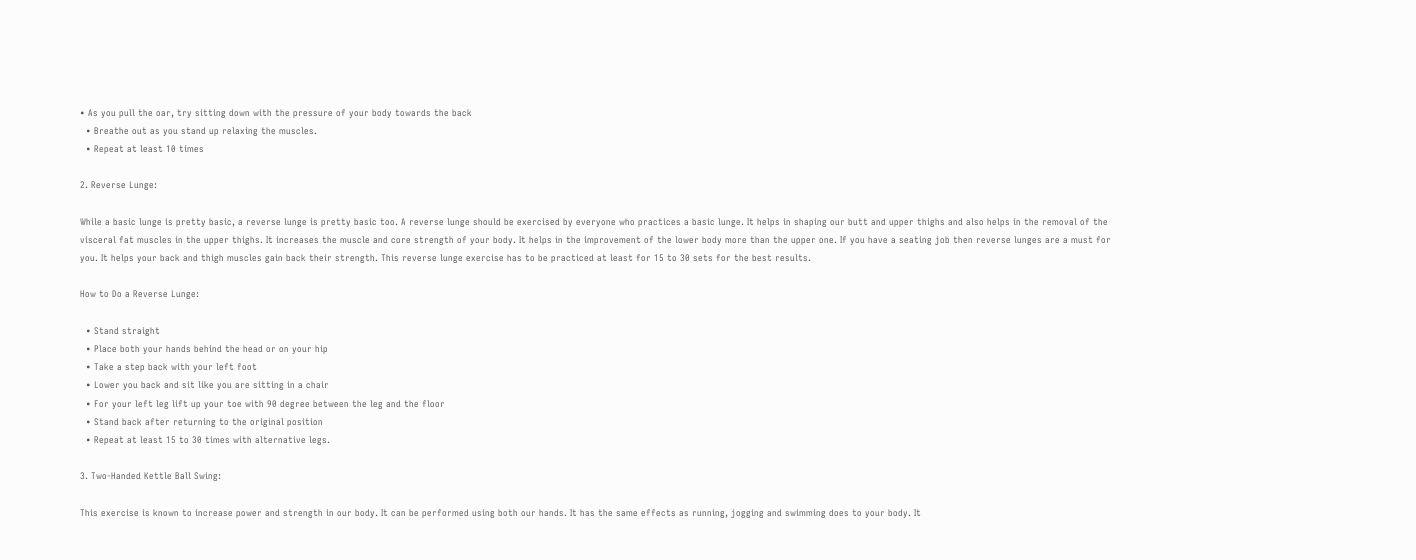• As you pull the oar, try sitting down with the pressure of your body towards the back
  • Breathe out as you stand up relaxing the muscles.
  • Repeat at least 10 times

2. Reverse Lunge:

While a basic lunge is pretty basic, a reverse lunge is pretty basic too. A reverse lunge should be exercised by everyone who practices a basic lunge. It helps in shaping our butt and upper thighs and also helps in the removal of the visceral fat muscles in the upper thighs. It increases the muscle and core strength of your body. It helps in the improvement of the lower body more than the upper one. If you have a seating job then reverse lunges are a must for you. It helps your back and thigh muscles gain back their strength. This reverse lunge exercise has to be practiced at least for 15 to 30 sets for the best results.

How to Do a Reverse Lunge:

  • Stand straight
  • Place both your hands behind the head or on your hip
  • Take a step back with your left foot
  • Lower you back and sit like you are sitting in a chair
  • For your left leg lift up your toe with 90 degree between the leg and the floor
  • Stand back after returning to the original position
  • Repeat at least 15 to 30 times with alternative legs.

3. Two-Handed Kettle Ball Swing:

This exercise is known to increase power and strength in our body. It can be performed using both our hands. It has the same effects as running, jogging and swimming does to your body. It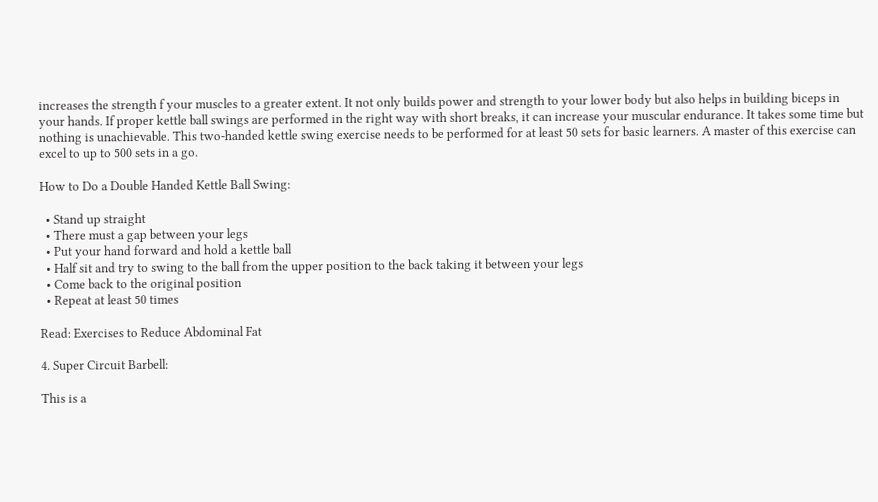increases the strength f your muscles to a greater extent. It not only builds power and strength to your lower body but also helps in building biceps in your hands. If proper kettle ball swings are performed in the right way with short breaks, it can increase your muscular endurance. It takes some time but nothing is unachievable. This two-handed kettle swing exercise needs to be performed for at least 50 sets for basic learners. A master of this exercise can excel to up to 500 sets in a go.

How to Do a Double Handed Kettle Ball Swing:

  • Stand up straight
  • There must a gap between your legs
  • Put your hand forward and hold a kettle ball
  • Half sit and try to swing to the ball from the upper position to the back taking it between your legs
  • Come back to the original position
  • Repeat at least 50 times

Read: Exercises to Reduce Abdominal Fat

4. Super Circuit Barbell:

This is a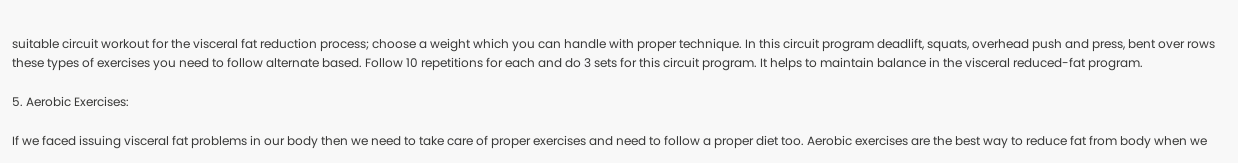suitable circuit workout for the visceral fat reduction process; choose a weight which you can handle with proper technique. In this circuit program deadlift, squats, overhead push and press, bent over rows these types of exercises you need to follow alternate based. Follow 10 repetitions for each and do 3 sets for this circuit program. It helps to maintain balance in the visceral reduced-fat program.

5. Aerobic Exercises:

If we faced issuing visceral fat problems in our body then we need to take care of proper exercises and need to follow a proper diet too. Aerobic exercises are the best way to reduce fat from body when we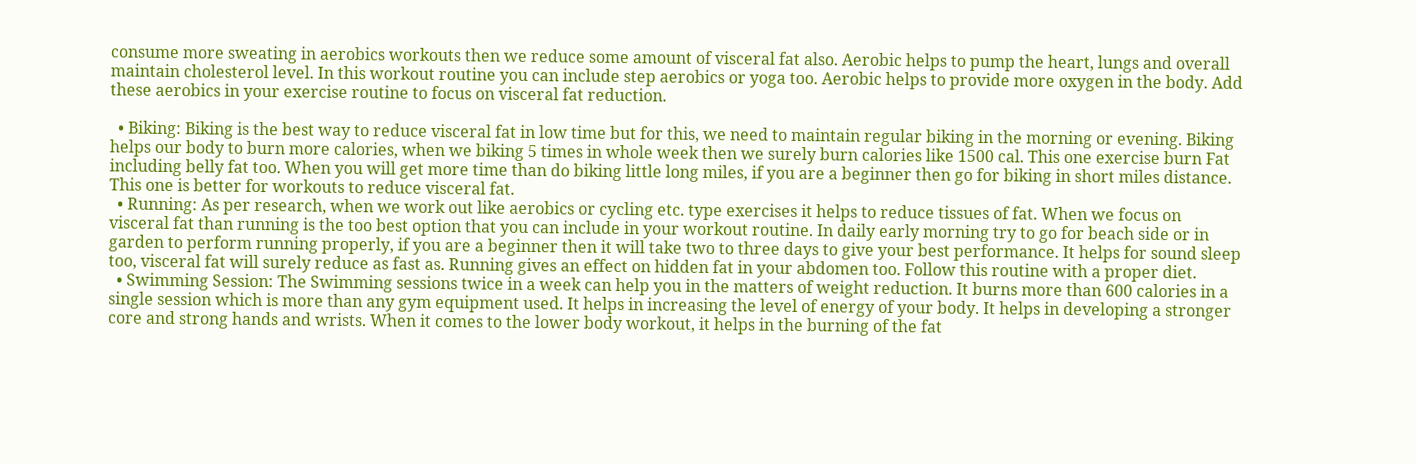consume more sweating in aerobics workouts then we reduce some amount of visceral fat also. Aerobic helps to pump the heart, lungs and overall maintain cholesterol level. In this workout routine you can include step aerobics or yoga too. Aerobic helps to provide more oxygen in the body. Add these aerobics in your exercise routine to focus on visceral fat reduction.

  • Biking: Biking is the best way to reduce visceral fat in low time but for this, we need to maintain regular biking in the morning or evening. Biking helps our body to burn more calories, when we biking 5 times in whole week then we surely burn calories like 1500 cal. This one exercise burn Fat including belly fat too. When you will get more time than do biking little long miles, if you are a beginner then go for biking in short miles distance. This one is better for workouts to reduce visceral fat.
  • Running: As per research, when we work out like aerobics or cycling etc. type exercises it helps to reduce tissues of fat. When we focus on visceral fat than running is the too best option that you can include in your workout routine. In daily early morning try to go for beach side or in garden to perform running properly, if you are a beginner then it will take two to three days to give your best performance. It helps for sound sleep too, visceral fat will surely reduce as fast as. Running gives an effect on hidden fat in your abdomen too. Follow this routine with a proper diet.
  • Swimming Session: The Swimming sessions twice in a week can help you in the matters of weight reduction. It burns more than 600 calories in a single session which is more than any gym equipment used. It helps in increasing the level of energy of your body. It helps in developing a stronger core and strong hands and wrists. When it comes to the lower body workout, it helps in the burning of the fat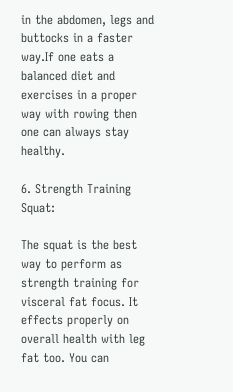in the abdomen, legs and buttocks in a faster way.If one eats a balanced diet and exercises in a proper way with rowing then one can always stay healthy.

6. Strength Training Squat:

The squat is the best way to perform as strength training for visceral fat focus. It effects properly on overall health with leg fat too. You can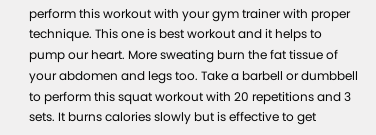perform this workout with your gym trainer with proper technique. This one is best workout and it helps to pump our heart. More sweating burn the fat tissue of your abdomen and legs too. Take a barbell or dumbbell to perform this squat workout with 20 repetitions and 3 sets. It burns calories slowly but is effective to get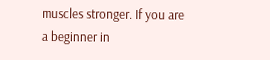muscles stronger. If you are a beginner in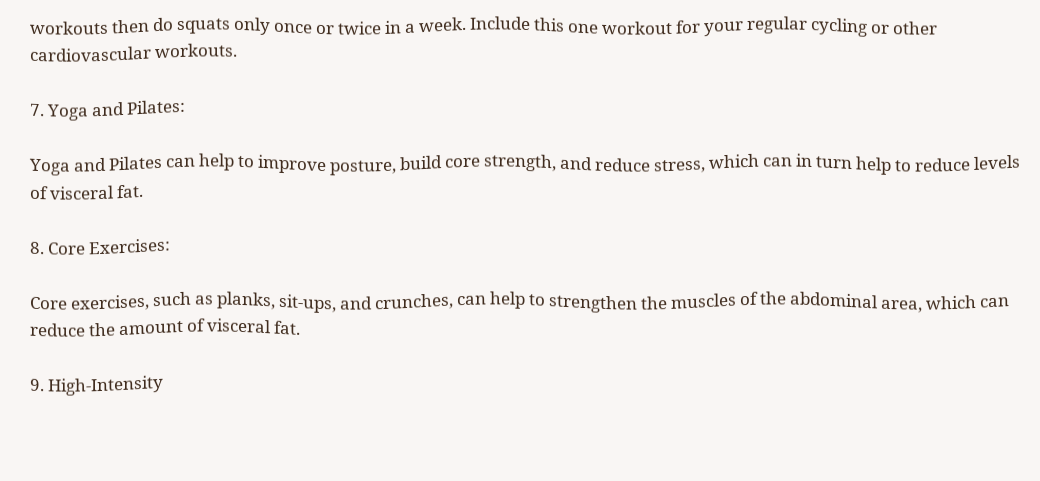workouts then do squats only once or twice in a week. Include this one workout for your regular cycling or other cardiovascular workouts.

7. Yoga and Pilates:

Yoga and Pilates can help to improve posture, build core strength, and reduce stress, which can in turn help to reduce levels of visceral fat.

8. Core Exercises:

Core exercises, such as planks, sit-ups, and crunches, can help to strengthen the muscles of the abdominal area, which can reduce the amount of visceral fat.

9. High-Intensity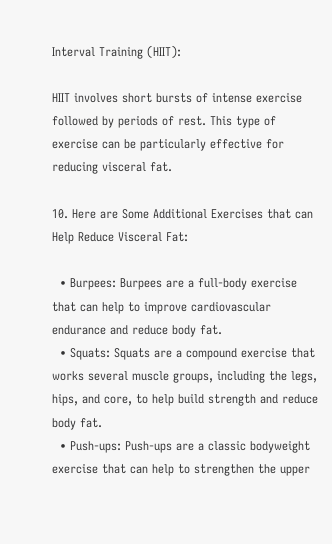Interval Training (HIIT):

HIIT involves short bursts of intense exercise followed by periods of rest. This type of exercise can be particularly effective for reducing visceral fat.

10. Here are Some Additional Exercises that can Help Reduce Visceral Fat:

  • Burpees: Burpees are a full-body exercise that can help to improve cardiovascular endurance and reduce body fat.
  • Squats: Squats are a compound exercise that works several muscle groups, including the legs, hips, and core, to help build strength and reduce body fat.
  • Push-ups: Push-ups are a classic bodyweight exercise that can help to strengthen the upper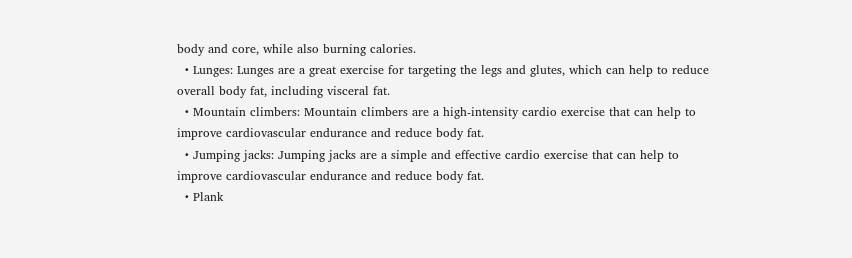body and core, while also burning calories.
  • Lunges: Lunges are a great exercise for targeting the legs and glutes, which can help to reduce overall body fat, including visceral fat.
  • Mountain climbers: Mountain climbers are a high-intensity cardio exercise that can help to improve cardiovascular endurance and reduce body fat.
  • Jumping jacks: Jumping jacks are a simple and effective cardio exercise that can help to improve cardiovascular endurance and reduce body fat.
  • Plank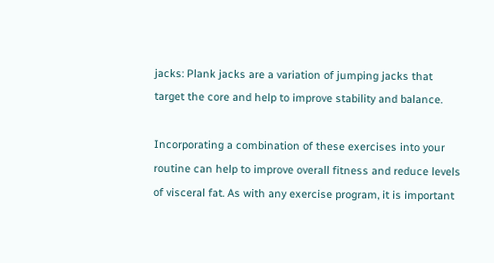jacks: Plank jacks are a variation of jumping jacks that target the core and help to improve stability and balance.

Incorporating a combination of these exercises into your routine can help to improve overall fitness and reduce levels of visceral fat. As with any exercise program, it is important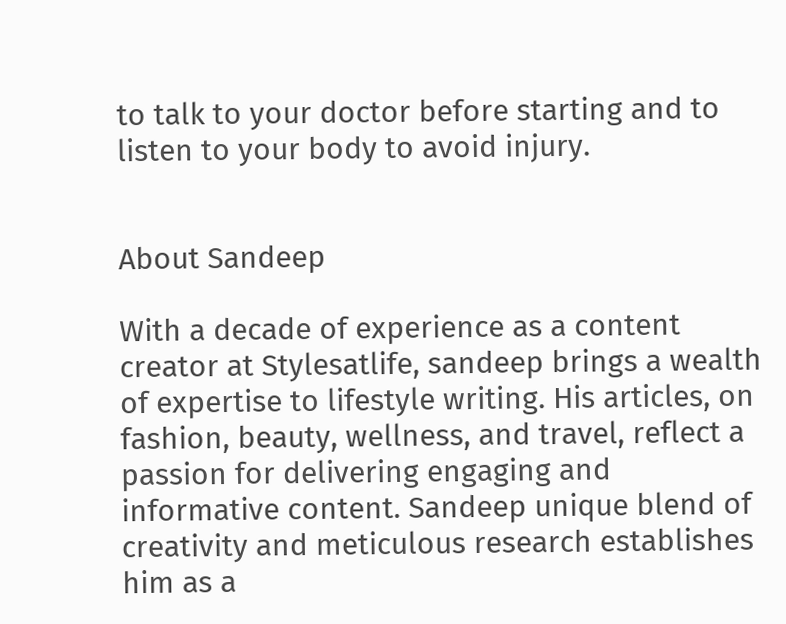to talk to your doctor before starting and to listen to your body to avoid injury.


About Sandeep

With a decade of experience as a content creator at Stylesatlife, sandeep brings a wealth of expertise to lifestyle writing. His articles, on fashion, beauty, wellness, and travel, reflect a passion for delivering engaging and informative content. Sandeep unique blend of creativity and meticulous research establishes him as a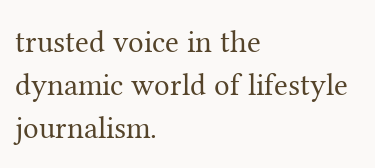trusted voice in the dynamic world of lifestyle journalism.